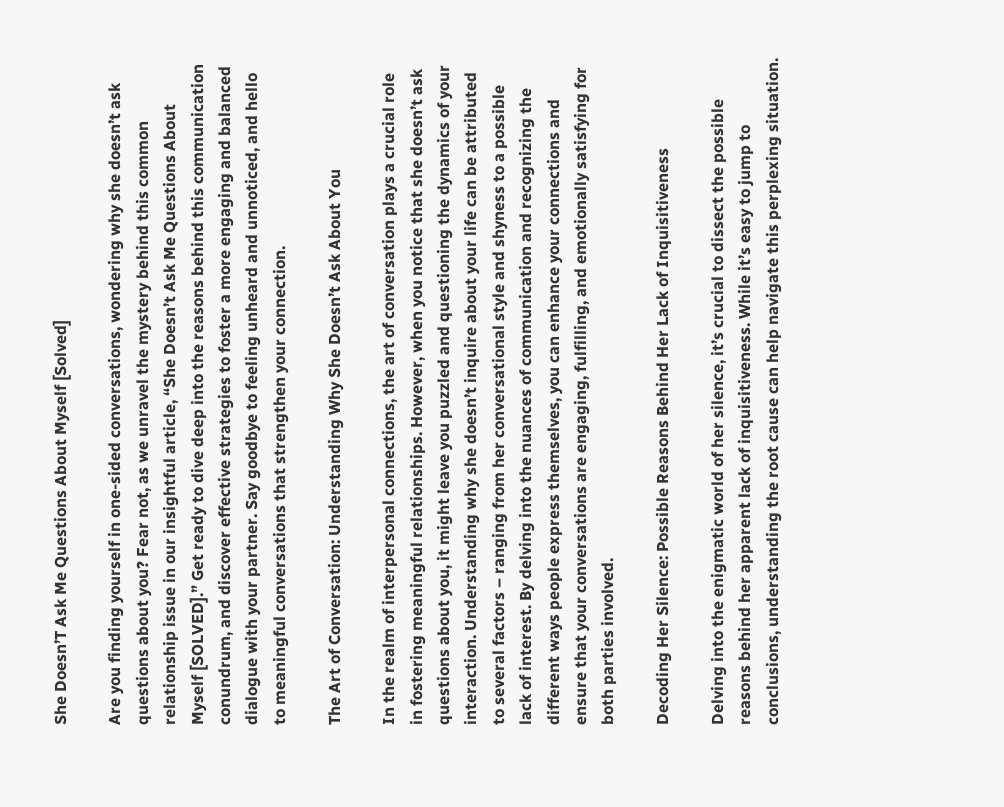She Doesn’T Ask Me Questions About Myself [Solved]

Are you finding yourself in one-sided conversations, wondering why she doesn’t ask questions about you? Fear not, as we unravel the mystery behind this common relationship issue in our insightful article, “She Doesn’t Ask Me Questions About Myself [SOLVED].” Get ready to dive deep into the reasons behind this communication conundrum, and discover effective strategies to foster a more engaging and balanced dialogue with your partner. Say goodbye to feeling unheard and unnoticed, and hello to meaningful conversations that strengthen your connection.

The Art of Conversation: Understanding Why She Doesn’t Ask About You

In the realm of interpersonal connections, the art of conversation plays a crucial role in fostering meaningful relationships. However, when you notice that she doesn’t ask questions about you, it might leave you puzzled and questioning the dynamics of your interaction. Understanding why she doesn’t inquire about your life can be attributed to several factors – ranging from her conversational style and shyness to a possible lack of interest. By delving into the nuances of communication and recognizing the different ways people express themselves, you can enhance your connections and ensure that your conversations are engaging, fulfilling, and emotionally satisfying for both parties involved.

Decoding Her Silence: Possible Reasons Behind Her Lack of Inquisitiveness

Delving into the enigmatic world of her silence, it’s crucial to dissect the possible reasons behind her apparent lack of inquisitiveness. While it’s easy to jump to conclusions, understanding the root cause can help navigate this perplexing situation.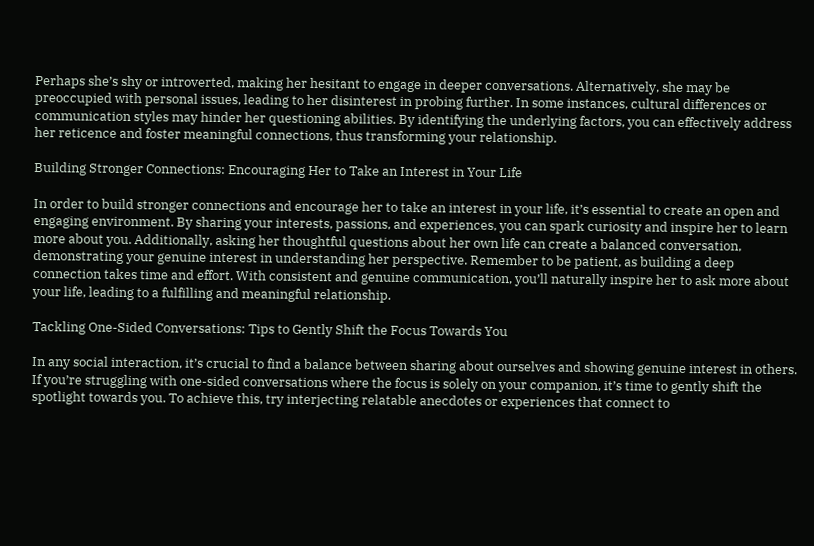Perhaps she’s shy or introverted, making her hesitant to engage in deeper conversations. Alternatively, she may be preoccupied with personal issues, leading to her disinterest in probing further. In some instances, cultural differences or communication styles may hinder her questioning abilities. By identifying the underlying factors, you can effectively address her reticence and foster meaningful connections, thus transforming your relationship.

Building Stronger Connections: Encouraging Her to Take an Interest in Your Life

In order to build stronger connections and encourage her to take an interest in your life, it’s essential to create an open and engaging environment. By sharing your interests, passions, and experiences, you can spark curiosity and inspire her to learn more about you. Additionally, asking her thoughtful questions about her own life can create a balanced conversation, demonstrating your genuine interest in understanding her perspective. Remember to be patient, as building a deep connection takes time and effort. With consistent and genuine communication, you’ll naturally inspire her to ask more about your life, leading to a fulfilling and meaningful relationship.

Tackling One-Sided Conversations: Tips to Gently Shift the Focus Towards You

In any social interaction, it’s crucial to find a balance between sharing about ourselves and showing genuine interest in others. If you’re struggling with one-sided conversations where the focus is solely on your companion, it’s time to gently shift the spotlight towards you. To achieve this, try interjecting relatable anecdotes or experiences that connect to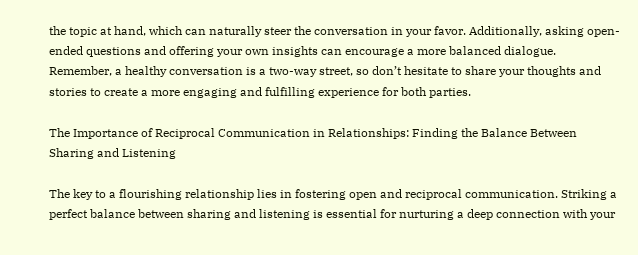the topic at hand, which can naturally steer the conversation in your favor. Additionally, asking open-ended questions and offering your own insights can encourage a more balanced dialogue. Remember, a healthy conversation is a two-way street, so don’t hesitate to share your thoughts and stories to create a more engaging and fulfilling experience for both parties.

The Importance of Reciprocal Communication in Relationships: Finding the Balance Between Sharing and Listening

The key to a flourishing relationship lies in fostering open and reciprocal communication. Striking a perfect balance between sharing and listening is essential for nurturing a deep connection with your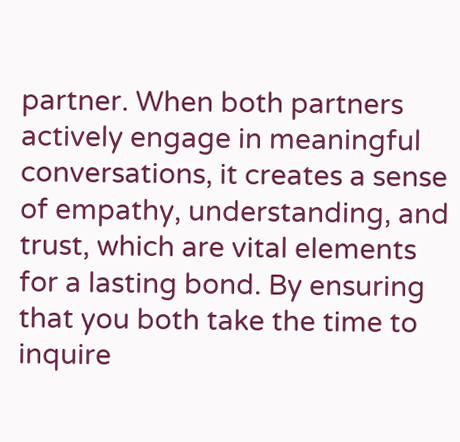partner. When both partners actively engage in meaningful conversations, it creates a sense of empathy, understanding, and trust, which are vital elements for a lasting bond. By ensuring that you both take the time to inquire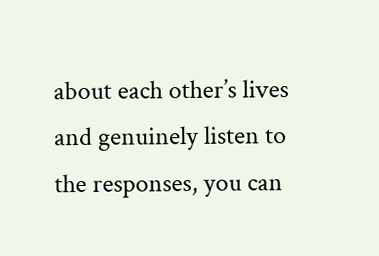about each other’s lives and genuinely listen to the responses, you can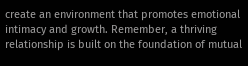create an environment that promotes emotional intimacy and growth. Remember, a thriving relationship is built on the foundation of mutual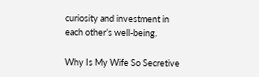curiosity and investment in each other’s well-being.

Why Is My Wife So Secretive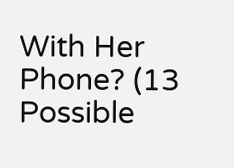With Her Phone? (13 Possible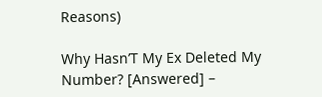Reasons)

Why Hasn’T My Ex Deleted My Number? [Answered] –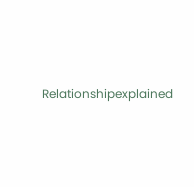Relationshipexplained